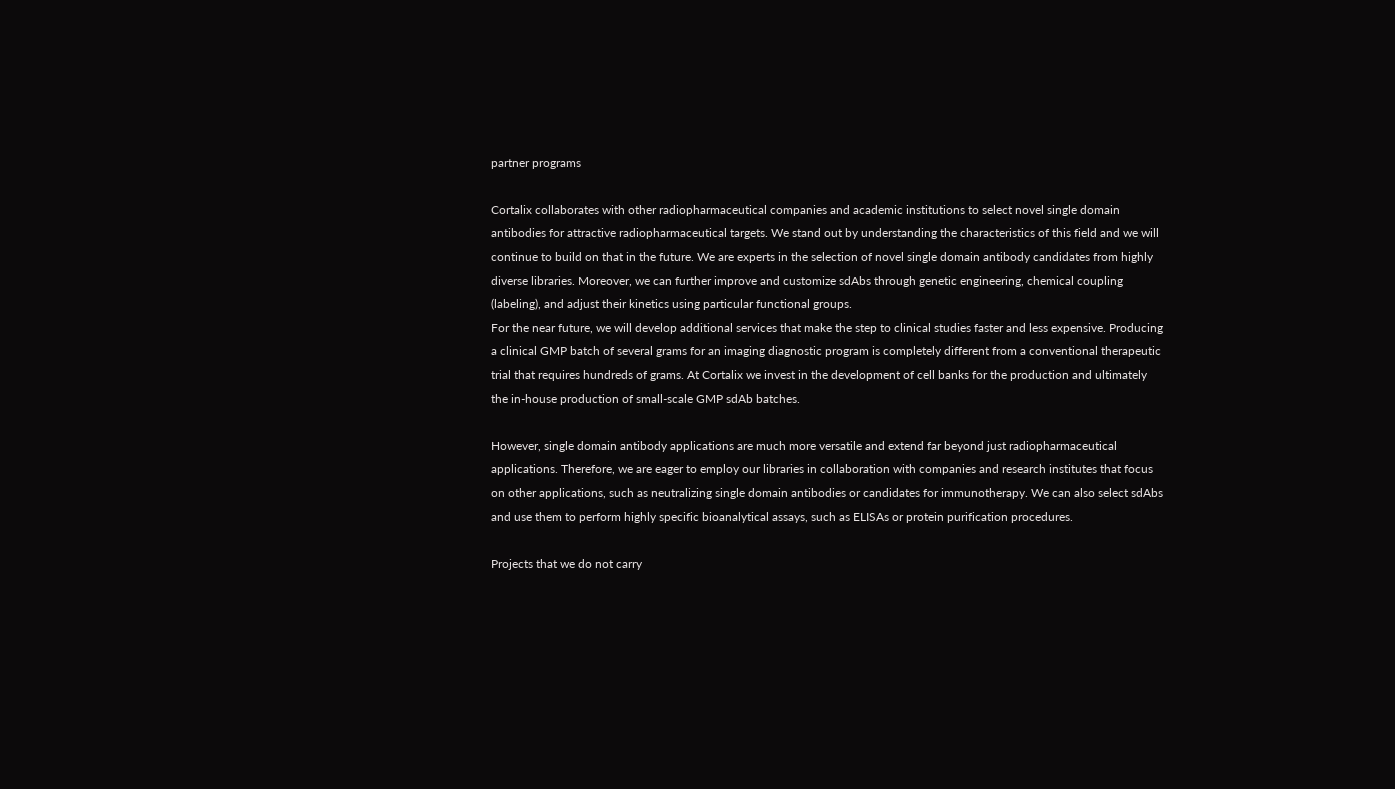partner programs

Cortalix collaborates with other radiopharmaceutical companies and academic institutions to select novel single domain antibodies for attractive radiopharmaceutical targets. We stand out by understanding the characteristics of this field and we will continue to build on that in the future. We are experts in the selection of novel single domain antibody candidates from highly diverse libraries. Moreover, we can further improve and customize sdAbs through genetic engineering, chemical coupling (labeling), and adjust their kinetics using particular functional groups.
For the near future, we will develop additional services that make the step to clinical studies faster and less expensive. Producing a clinical GMP batch of several grams for an imaging diagnostic program is completely different from a conventional therapeutic trial that requires hundreds of grams. At Cortalix we invest in the development of cell banks for the production and ultimately the in-house production of small-scale GMP sdAb batches.

However, single domain antibody applications are much more versatile and extend far beyond just radiopharmaceutical applications. Therefore, we are eager to employ our libraries in collaboration with companies and research institutes that focus on other applications, such as neutralizing single domain antibodies or candidates for immunotherapy. We can also select sdAbs and use them to perform highly specific bioanalytical assays, such as ELISAs or protein purification procedures.

Projects that we do not carry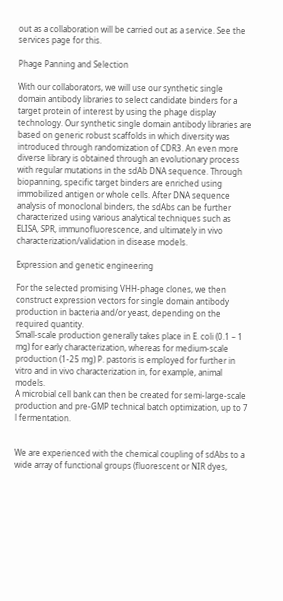out as a collaboration will be carried out as a service. See the services page for this.

Phage Panning and Selection

With our collaborators, we will use our synthetic single domain antibody libraries to select candidate binders for a target protein of interest by using the phage display technology. Our synthetic single domain antibody libraries are based on generic robust scaffolds in which diversity was introduced through randomization of CDR3. An even more diverse library is obtained through an evolutionary process with regular mutations in the sdAb DNA sequence. Through biopanning, specific target binders are enriched using immobilized antigen or whole cells. After DNA sequence analysis of monoclonal binders, the sdAbs can be further characterized using various analytical techniques such as ELISA, SPR, immunofluorescence, and ultimately in vivo characterization/validation in disease models.

Expression and genetic engineering

For the selected promising VHH-phage clones, we then construct expression vectors for single domain antibody production in bacteria and/or yeast, depending on the required quantity.
Small-scale production generally takes place in E. coli (0.1 – 1 mg) for early characterization, whereas for medium-scale production (1-25 mg) P. pastoris is employed for further in vitro and in vivo characterization in, for example, animal models.
A microbial cell bank can then be created for semi-large-scale production and pre-GMP technical batch optimization, up to 7 l fermentation.


We are experienced with the chemical coupling of sdAbs to a wide array of functional groups (fluorescent or NIR dyes,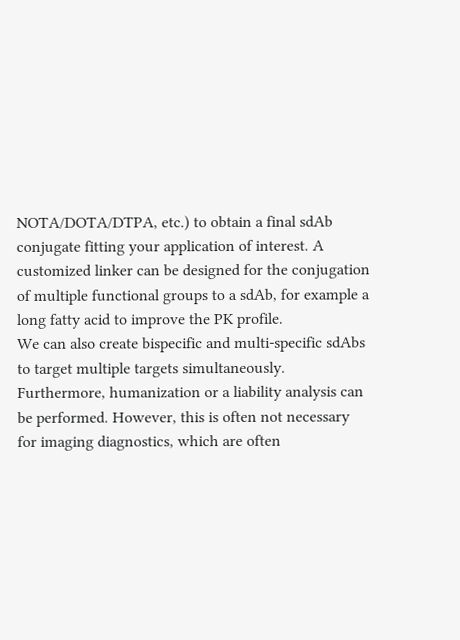NOTA/DOTA/DTPA, etc.) to obtain a final sdAb conjugate fitting your application of interest. A customized linker can be designed for the conjugation of multiple functional groups to a sdAb, for example a long fatty acid to improve the PK profile.
We can also create bispecific and multi-specific sdAbs to target multiple targets simultaneously. Furthermore, humanization or a liability analysis can be performed. However, this is often not necessary for imaging diagnostics, which are often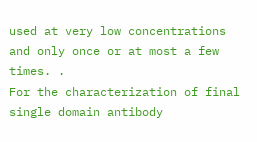used at very low concentrations and only once or at most a few times. .
For the characterization of final single domain antibody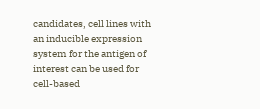candidates, cell lines with an inducible expression system for the antigen of interest can be used for cell-based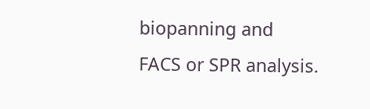biopanning and
FACS or SPR analysis.